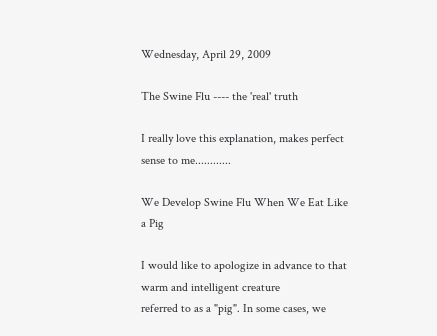Wednesday, April 29, 2009

The Swine Flu ---- the 'real' truth

I really love this explanation, makes perfect sense to me............

We Develop Swine Flu When We Eat Like a Pig

I would like to apologize in advance to that warm and intelligent creature
referred to as a "pig". In some cases, we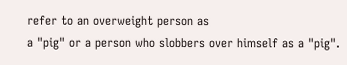refer to an overweight person as
a "pig" or a person who slobbers over himself as a "pig".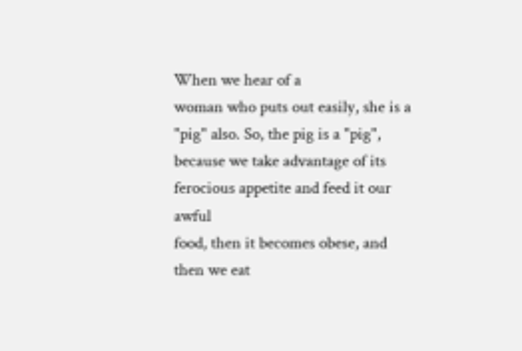When we hear of a
woman who puts out easily, she is a "pig" also. So, the pig is a "pig",
because we take advantage of its ferocious appetite and feed it our awful
food, then it becomes obese, and then we eat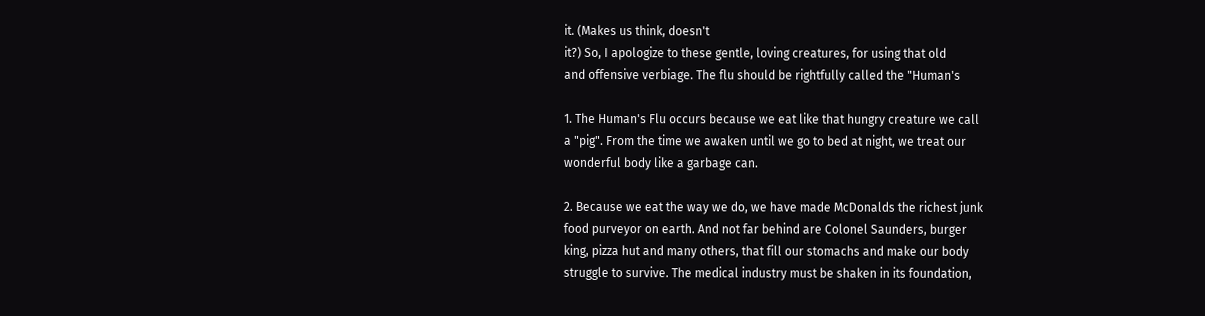it. (Makes us think, doesn't
it?) So, I apologize to these gentle, loving creatures, for using that old
and offensive verbiage. The flu should be rightfully called the "Human's

1. The Human's Flu occurs because we eat like that hungry creature we call
a "pig". From the time we awaken until we go to bed at night, we treat our
wonderful body like a garbage can.

2. Because we eat the way we do, we have made McDonalds the richest junk
food purveyor on earth. And not far behind are Colonel Saunders, burger
king, pizza hut and many others, that fill our stomachs and make our body
struggle to survive. The medical industry must be shaken in its foundation,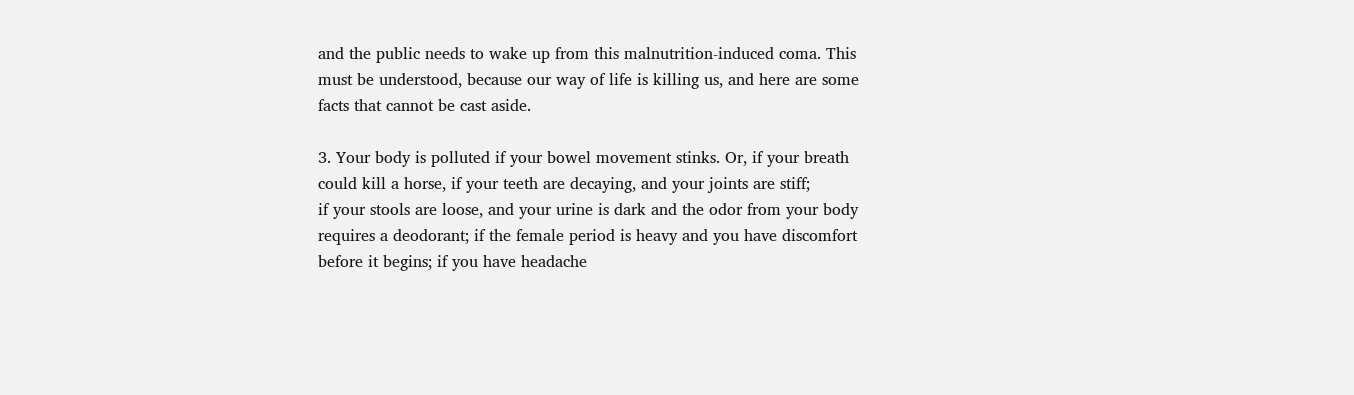and the public needs to wake up from this malnutrition-induced coma. This
must be understood, because our way of life is killing us, and here are some
facts that cannot be cast aside.

3. Your body is polluted if your bowel movement stinks. Or, if your breath
could kill a horse, if your teeth are decaying, and your joints are stiff;
if your stools are loose, and your urine is dark and the odor from your body
requires a deodorant; if the female period is heavy and you have discomfort
before it begins; if you have headache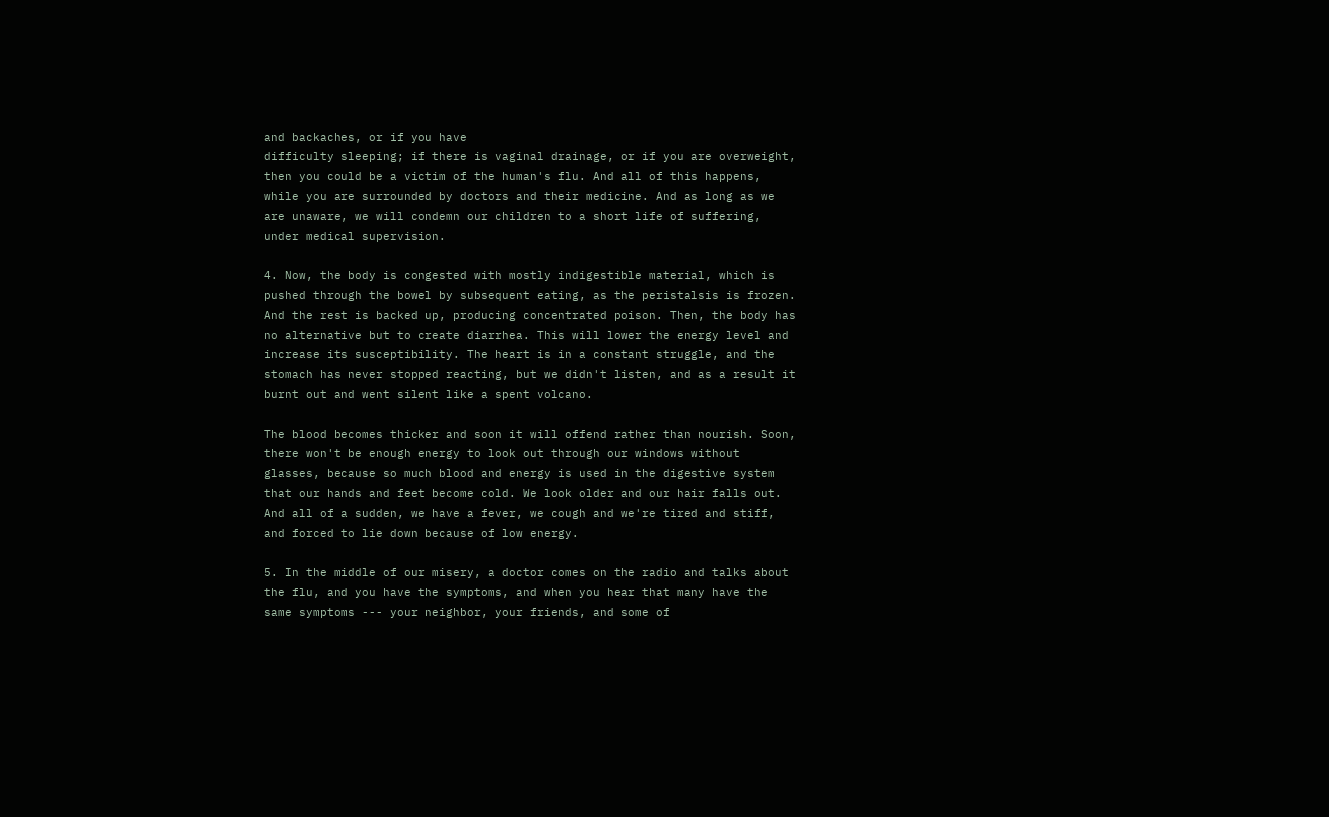and backaches, or if you have
difficulty sleeping; if there is vaginal drainage, or if you are overweight,
then you could be a victim of the human's flu. And all of this happens,
while you are surrounded by doctors and their medicine. And as long as we
are unaware, we will condemn our children to a short life of suffering,
under medical supervision.

4. Now, the body is congested with mostly indigestible material, which is
pushed through the bowel by subsequent eating, as the peristalsis is frozen.
And the rest is backed up, producing concentrated poison. Then, the body has
no alternative but to create diarrhea. This will lower the energy level and
increase its susceptibility. The heart is in a constant struggle, and the
stomach has never stopped reacting, but we didn't listen, and as a result it
burnt out and went silent like a spent volcano.

The blood becomes thicker and soon it will offend rather than nourish. Soon,
there won't be enough energy to look out through our windows without
glasses, because so much blood and energy is used in the digestive system
that our hands and feet become cold. We look older and our hair falls out.
And all of a sudden, we have a fever, we cough and we're tired and stiff,
and forced to lie down because of low energy.

5. In the middle of our misery, a doctor comes on the radio and talks about
the flu, and you have the symptoms, and when you hear that many have the
same symptoms --- your neighbor, your friends, and some of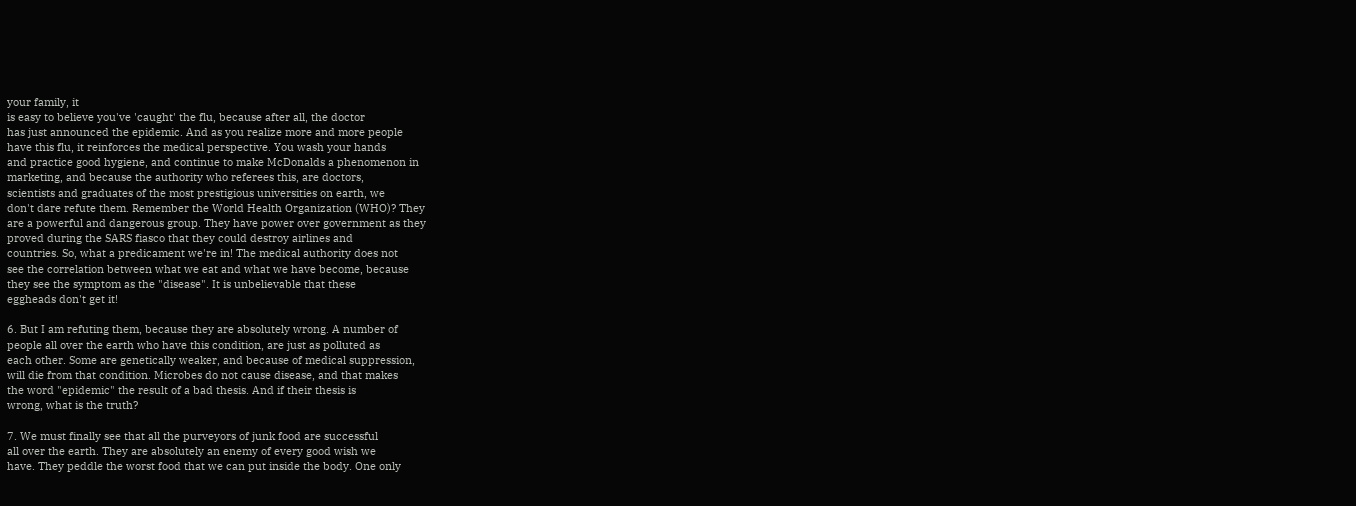your family, it
is easy to believe you've 'caught' the flu, because after all, the doctor
has just announced the epidemic. And as you realize more and more people
have this flu, it reinforces the medical perspective. You wash your hands
and practice good hygiene, and continue to make McDonalds a phenomenon in
marketing, and because the authority who referees this, are doctors,
scientists and graduates of the most prestigious universities on earth, we
don't dare refute them. Remember the World Health Organization (WHO)? They
are a powerful and dangerous group. They have power over government as they
proved during the SARS fiasco that they could destroy airlines and
countries. So, what a predicament we're in! The medical authority does not
see the correlation between what we eat and what we have become, because
they see the symptom as the "disease". It is unbelievable that these
eggheads don't get it!

6. But I am refuting them, because they are absolutely wrong. A number of
people all over the earth who have this condition, are just as polluted as
each other. Some are genetically weaker, and because of medical suppression,
will die from that condition. Microbes do not cause disease, and that makes
the word "epidemic" the result of a bad thesis. And if their thesis is
wrong, what is the truth?

7. We must finally see that all the purveyors of junk food are successful
all over the earth. They are absolutely an enemy of every good wish we
have. They peddle the worst food that we can put inside the body. One only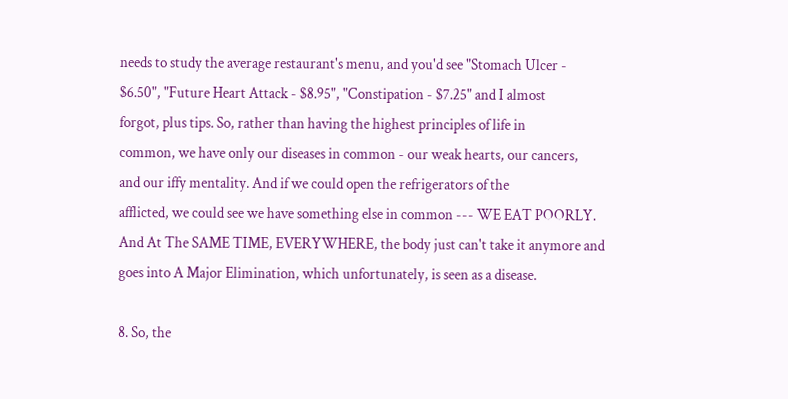needs to study the average restaurant's menu, and you'd see "Stomach Ulcer -
$6.50", "Future Heart Attack - $8.95", "Constipation - $7.25" and I almost
forgot, plus tips. So, rather than having the highest principles of life in
common, we have only our diseases in common - our weak hearts, our cancers,
and our iffy mentality. And if we could open the refrigerators of the
afflicted, we could see we have something else in common --- WE EAT POORLY.
And At The SAME TIME, EVERYWHERE, the body just can't take it anymore and
goes into A Major Elimination, which unfortunately, is seen as a disease.

8. So, the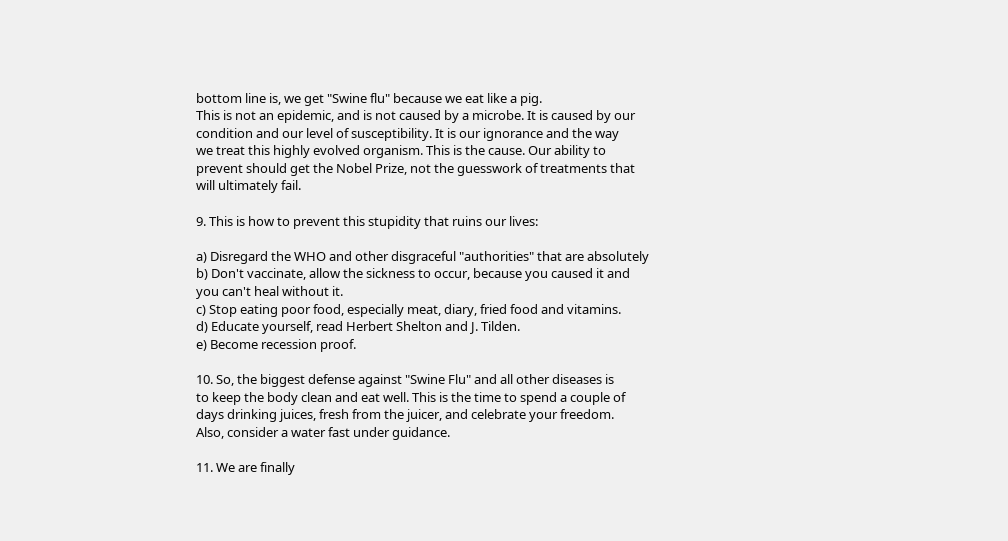bottom line is, we get "Swine flu" because we eat like a pig.
This is not an epidemic, and is not caused by a microbe. It is caused by our
condition and our level of susceptibility. It is our ignorance and the way
we treat this highly evolved organism. This is the cause. Our ability to
prevent should get the Nobel Prize, not the guesswork of treatments that
will ultimately fail.

9. This is how to prevent this stupidity that ruins our lives:

a) Disregard the WHO and other disgraceful "authorities" that are absolutely
b) Don't vaccinate, allow the sickness to occur, because you caused it and
you can't heal without it.
c) Stop eating poor food, especially meat, diary, fried food and vitamins.
d) Educate yourself, read Herbert Shelton and J. Tilden.
e) Become recession proof.

10. So, the biggest defense against "Swine Flu" and all other diseases is
to keep the body clean and eat well. This is the time to spend a couple of
days drinking juices, fresh from the juicer, and celebrate your freedom.
Also, consider a water fast under guidance.

11. We are finally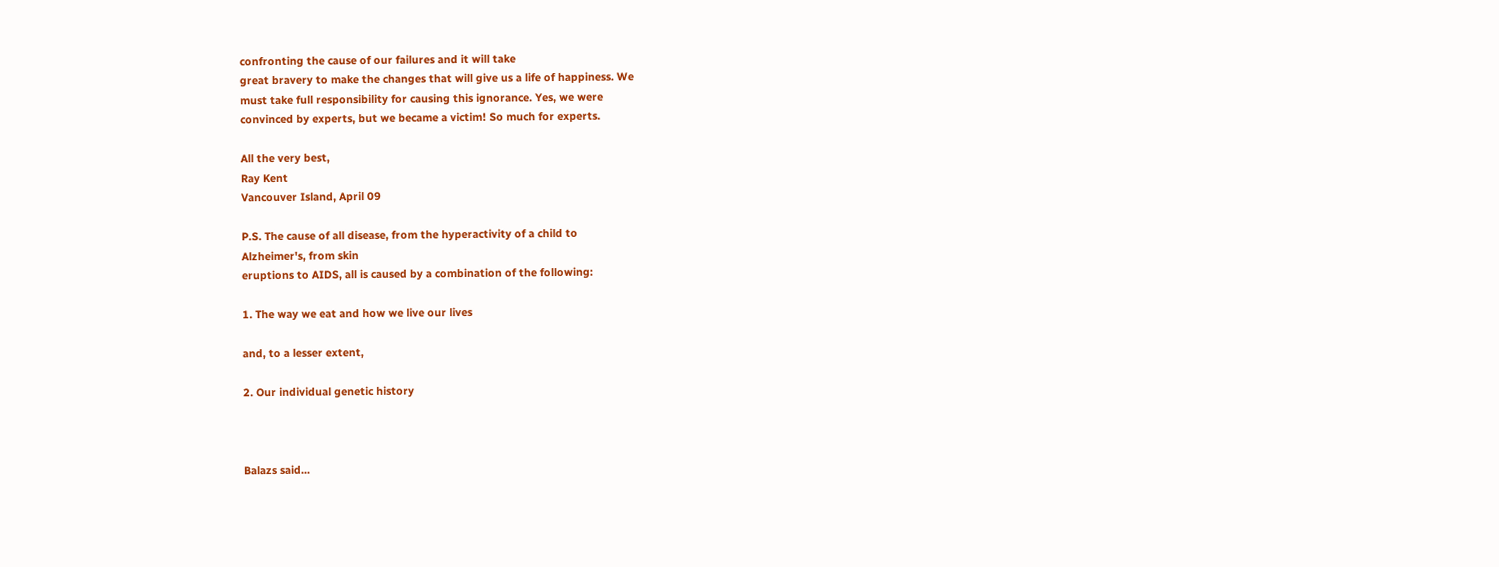confronting the cause of our failures and it will take
great bravery to make the changes that will give us a life of happiness. We
must take full responsibility for causing this ignorance. Yes, we were
convinced by experts, but we became a victim! So much for experts.

All the very best,
Ray Kent
Vancouver Island, April 09

P.S. The cause of all disease, from the hyperactivity of a child to
Alzheimer's, from skin
eruptions to AIDS, all is caused by a combination of the following:

1. The way we eat and how we live our lives

and, to a lesser extent,

2. Our individual genetic history



Balazs said...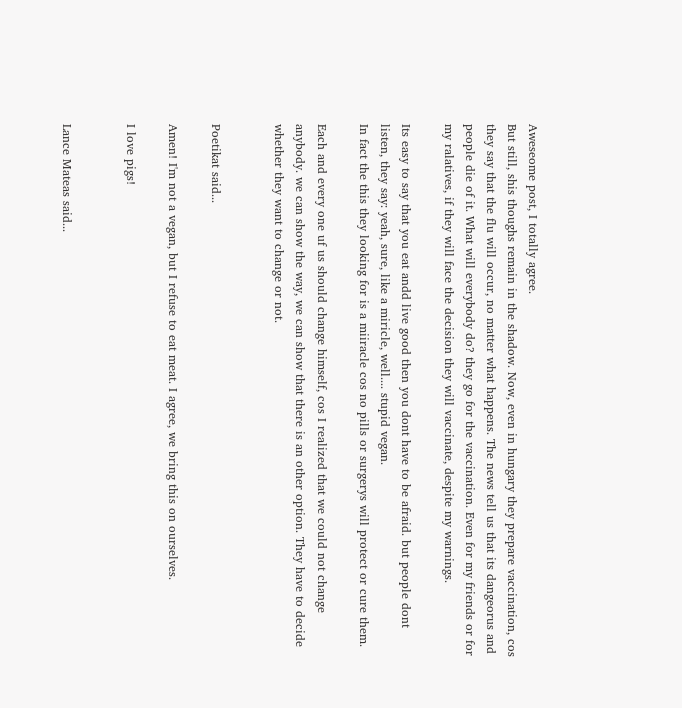Aweseome post, I totally agree.
But still, shis thoughs remain in the shadow. Now, even in hungary they prepare vaccination, cos they say that the flu will occur, no matter what happens. The news tell us that its dangeorus and people die of it. What will everybody do? they go for the vaccination. Even for my friends or for my ralatives, if they will face the decision they will vaccinate, despite my warnings.

Its easy to say that you eat andd live good then you dont have to be afraid. but people dont listen, they say: yeah, sure, like a miricle, well.... stupid vegan.
In fact the this they looking for is a miiracle cos no pills or surgerys will protect or cure them.

Each and every one uf us should change himself, cos I realized that we could not change anybody. we can show the way, we can show that there is an other option. They have to decide whether they want to change or not.


Poetikat said...

Amen! I'm not a vegan, but I refuse to eat meat. I agree, we bring this on ourselves.

I love pigs!


Lance Mateas said...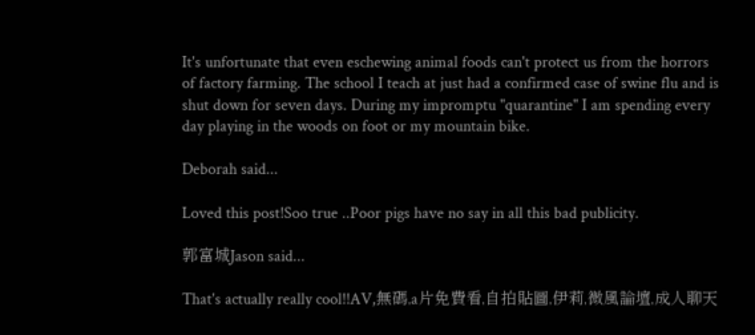It's unfortunate that even eschewing animal foods can't protect us from the horrors of factory farming. The school I teach at just had a confirmed case of swine flu and is shut down for seven days. During my impromptu "quarantine" I am spending every day playing in the woods on foot or my mountain bike.

Deborah said...

Loved this post!Soo true ..Poor pigs have no say in all this bad publicity.

郭富城Jason said...

That's actually really cool!!AV,無碼,a片免費看,自拍貼圖,伊莉,微風論壇,成人聊天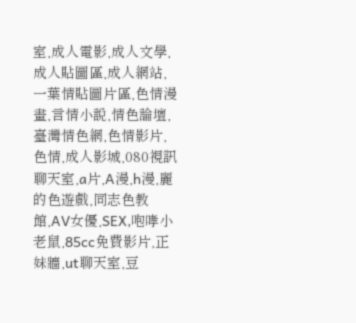室,成人電影,成人文學,成人貼圖區,成人網站,一葉情貼圖片區,色情漫畫,言情小說,情色論壇,臺灣情色網,色情影片,色情,成人影城,080視訊聊天室,a片,A漫,h漫,麗的色遊戲,同志色教館,AV女優,SEX,咆哮小老鼠,85cc免費影片,正妹牆,ut聊天室,豆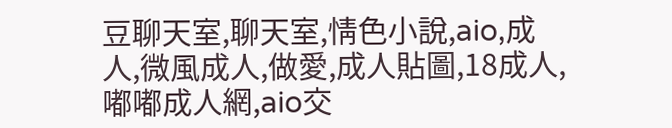豆聊天室,聊天室,情色小說,aio,成人,微風成人,做愛,成人貼圖,18成人,嘟嘟成人網,aio交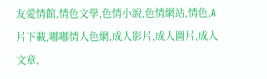友愛情館,情色文學,色情小說,色情網站,情色,A片下載,嘟嘟情人色網,成人影片,成人圖片,成人文章,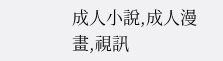成人小說,成人漫畫,視訊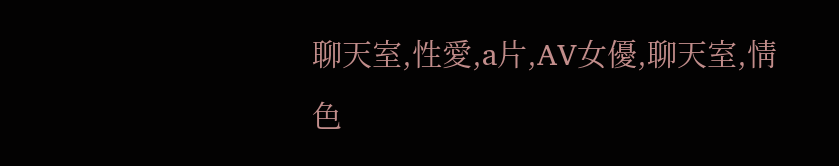聊天室,性愛,a片,AV女優,聊天室,情色